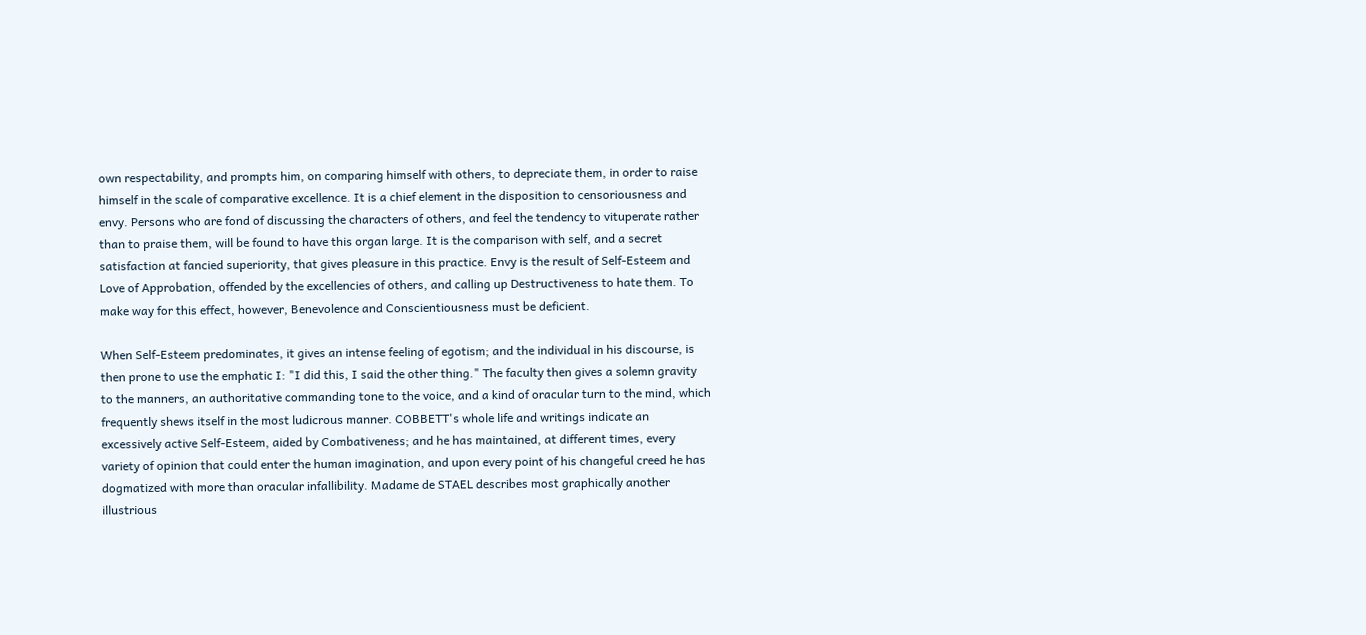own respectability, and prompts him, on comparing himself with others, to depreciate them, in order to raise himself in the scale of comparative excellence. It is a chief element in the disposition to censoriousness and envy. Persons who are fond of discussing the characters of others, and feel the tendency to vituperate rather than to praise them, will be found to have this organ large. It is the comparison with self, and a secret satisfaction at fancied superiority, that gives pleasure in this practice. Envy is the result of Self-Esteem and Love of Approbation, offended by the excellencies of others, and calling up Destructiveness to hate them. To make way for this effect, however, Benevolence and Conscientiousness must be deficient.

When Self-Esteem predominates, it gives an intense feeling of egotism; and the individual in his discourse, is then prone to use the emphatic I: "I did this, I said the other thing." The faculty then gives a solemn gravity to the manners, an authoritative commanding tone to the voice, and a kind of oracular turn to the mind, which frequently shews itself in the most ludicrous manner. COBBETT's whole life and writings indicate an excessively active Self-Esteem, aided by Combativeness; and he has maintained, at different times, every variety of opinion that could enter the human imagination, and upon every point of his changeful creed he has dogmatized with more than oracular infallibility. Madame de STAEL describes most graphically another illustrious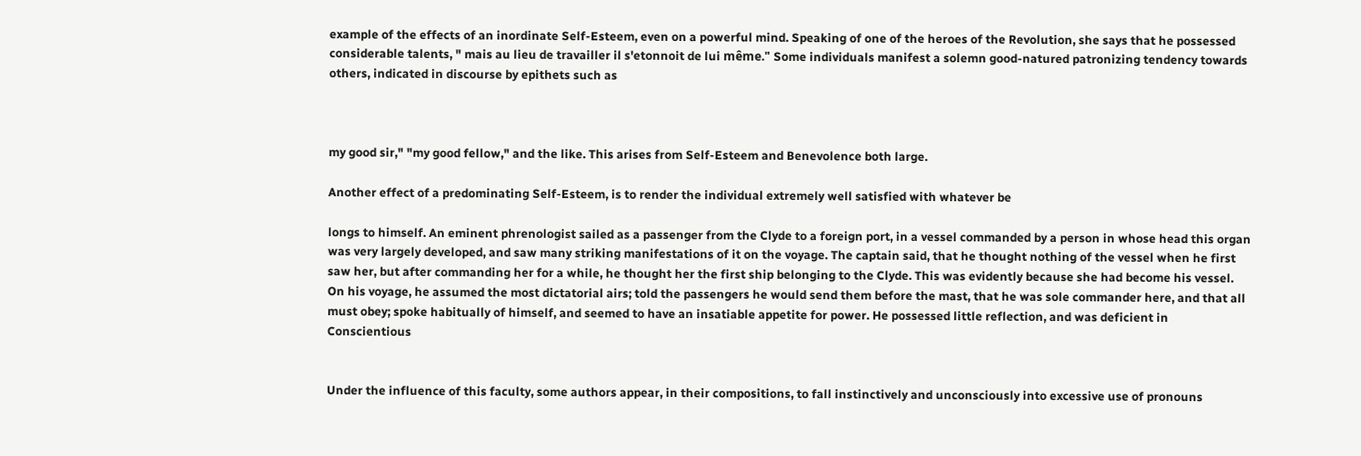example of the effects of an inordinate Self-Esteem, even on a powerful mind. Speaking of one of the heroes of the Revolution, she says that he possessed considerable talents, " mais au lieu de travailler il s'etonnoit de lui même." Some individuals manifest a solemn good-natured patronizing tendency towards others, indicated in discourse by epithets such as



my good sir," "my good fellow," and the like. This arises from Self-Esteem and Benevolence both large.

Another effect of a predominating Self-Esteem, is to render the individual extremely well satisfied with whatever be

longs to himself. An eminent phrenologist sailed as a passenger from the Clyde to a foreign port, in a vessel commanded by a person in whose head this organ was very largely developed, and saw many striking manifestations of it on the voyage. The captain said, that he thought nothing of the vessel when he first saw her, but after commanding her for a while, he thought her the first ship belonging to the Clyde. This was evidently because she had become his vessel. On his voyage, he assumed the most dictatorial airs; told the passengers he would send them before the mast, that he was sole commander here, and that all must obey; spoke habitually of himself, and seemed to have an insatiable appetite for power. He possessed little reflection, and was deficient in Conscientious


Under the influence of this faculty, some authors appear, in their compositions, to fall instinctively and unconsciously into excessive use of pronouns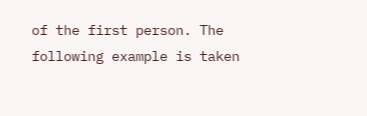of the first person. The following example is taken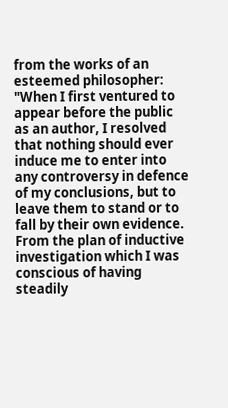from the works of an esteemed philosopher: "When I first ventured to appear before the public as an author, I resolved that nothing should ever induce me to enter into any controversy in defence of my conclusions, but to leave them to stand or to fall by their own evidence. From the plan of inductive investigation which I was conscious of having steadily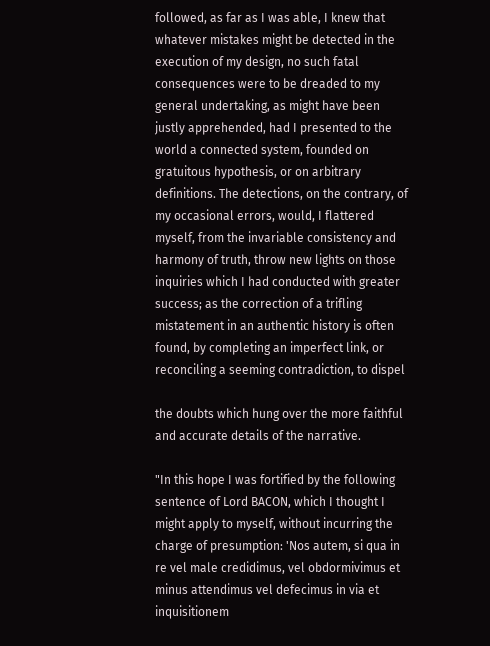followed, as far as I was able, I knew that whatever mistakes might be detected in the execution of my design, no such fatal consequences were to be dreaded to my general undertaking, as might have been justly apprehended, had I presented to the world a connected system, founded on gratuitous hypothesis, or on arbitrary definitions. The detections, on the contrary, of my occasional errors, would, I flattered myself, from the invariable consistency and harmony of truth, throw new lights on those inquiries which I had conducted with greater success; as the correction of a trifling mistatement in an authentic history is often found, by completing an imperfect link, or reconciling a seeming contradiction, to dispel

the doubts which hung over the more faithful and accurate details of the narrative.

"In this hope I was fortified by the following sentence of Lord BACON, which I thought I might apply to myself, without incurring the charge of presumption: 'Nos autem, si qua in re vel male credidimus, vel obdormivimus et minus attendimus vel defecimus in via et inquisitionem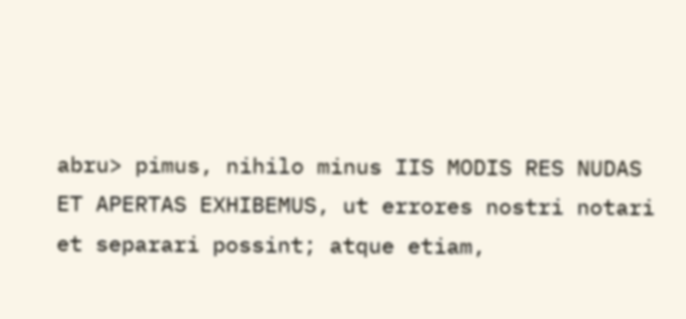abru> pimus, nihilo minus IIS MODIS RES NUDAS ET APERTAS EXHIBEMUS, ut errores nostri notari et separari possint; atque etiam,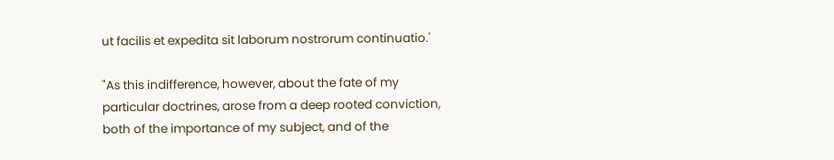ut facilis et expedita sit laborum nostrorum continuatio.'

"As this indifference, however, about the fate of my particular doctrines, arose from a deep rooted conviction, both of the importance of my subject, and of the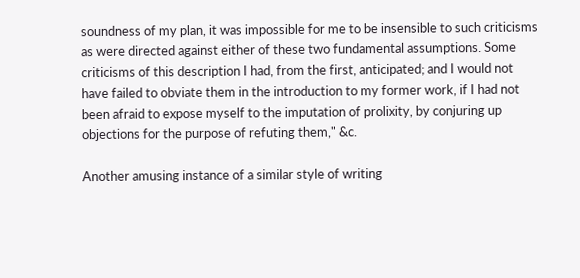soundness of my plan, it was impossible for me to be insensible to such criticisms as were directed against either of these two fundamental assumptions. Some criticisms of this description I had, from the first, anticipated; and I would not have failed to obviate them in the introduction to my former work, if I had not been afraid to expose myself to the imputation of prolixity, by conjuring up objections for the purpose of refuting them," &c.

Another amusing instance of a similar style of writing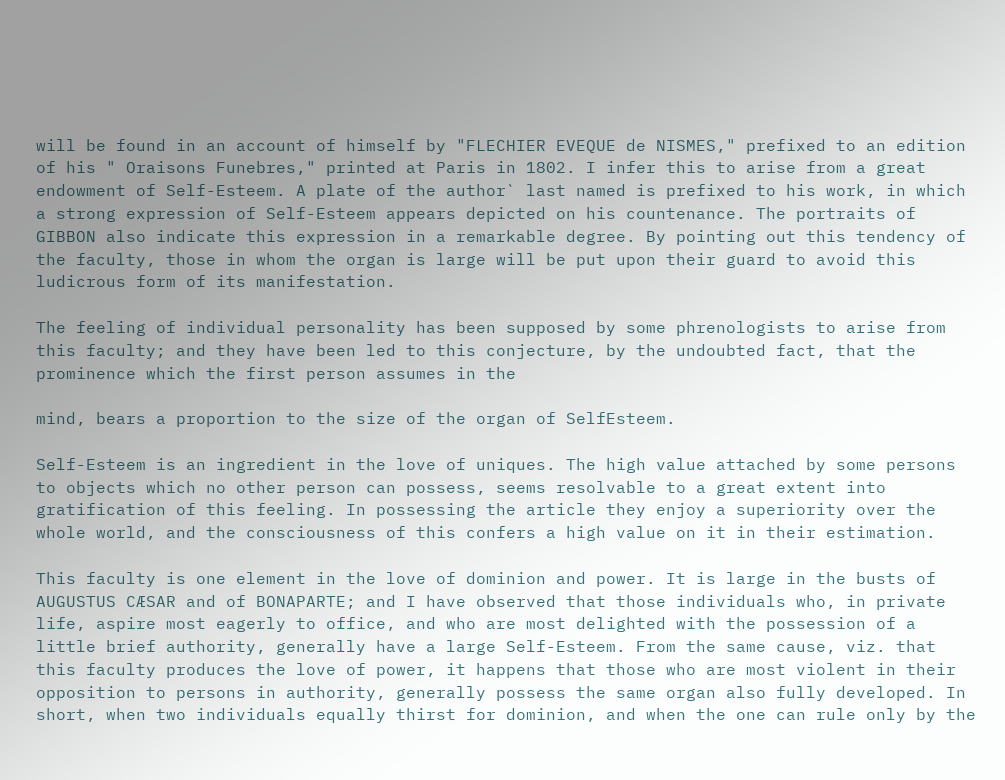will be found in an account of himself by "FLECHIER EVEQUE de NISMES," prefixed to an edition of his " Oraisons Funebres," printed at Paris in 1802. I infer this to arise from a great endowment of Self-Esteem. A plate of the author` last named is prefixed to his work, in which a strong expression of Self-Esteem appears depicted on his countenance. The portraits of GIBBON also indicate this expression in a remarkable degree. By pointing out this tendency of the faculty, those in whom the organ is large will be put upon their guard to avoid this ludicrous form of its manifestation.

The feeling of individual personality has been supposed by some phrenologists to arise from this faculty; and they have been led to this conjecture, by the undoubted fact, that the prominence which the first person assumes in the

mind, bears a proportion to the size of the organ of SelfEsteem.

Self-Esteem is an ingredient in the love of uniques. The high value attached by some persons to objects which no other person can possess, seems resolvable to a great extent into gratification of this feeling. In possessing the article they enjoy a superiority over the whole world, and the consciousness of this confers a high value on it in their estimation.

This faculty is one element in the love of dominion and power. It is large in the busts of AUGUSTUS CÆSAR and of BONAPARTE; and I have observed that those individuals who, in private life, aspire most eagerly to office, and who are most delighted with the possession of a little brief authority, generally have a large Self-Esteem. From the same cause, viz. that this faculty produces the love of power, it happens that those who are most violent in their opposition to persons in authority, generally possess the same organ also fully developed. In short, when two individuals equally thirst for dominion, and when the one can rule only by the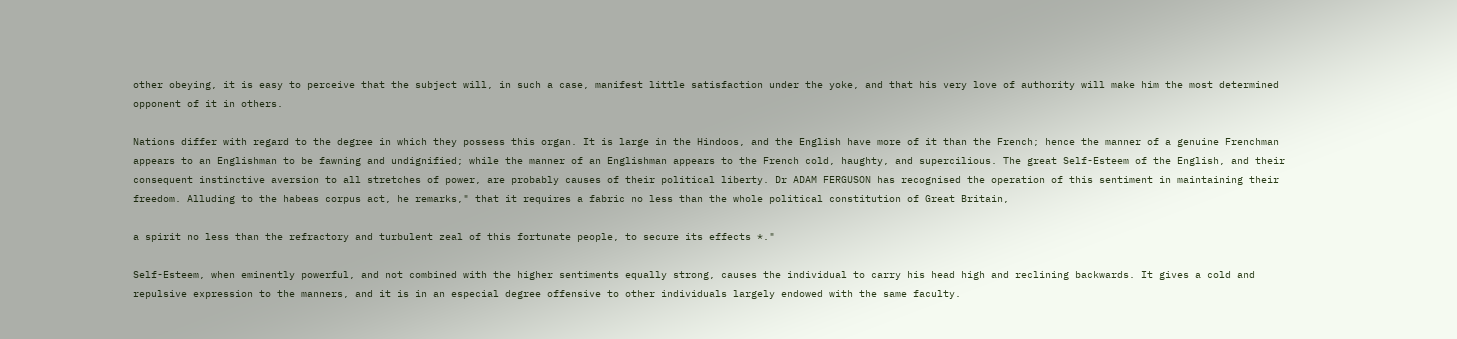other obeying, it is easy to perceive that the subject will, in such a case, manifest little satisfaction under the yoke, and that his very love of authority will make him the most determined opponent of it in others.

Nations differ with regard to the degree in which they possess this organ. It is large in the Hindoos, and the English have more of it than the French; hence the manner of a genuine Frenchman appears to an Englishman to be fawning and undignified; while the manner of an Englishman appears to the French cold, haughty, and supercilious. The great Self-Esteem of the English, and their consequent instinctive aversion to all stretches of power, are probably causes of their political liberty. Dr ADAM FERGUSON has recognised the operation of this sentiment in maintaining their freedom. Alluding to the habeas corpus act, he remarks," that it requires a fabric no less than the whole political constitution of Great Britain,

a spirit no less than the refractory and turbulent zeal of this fortunate people, to secure its effects *."

Self-Esteem, when eminently powerful, and not combined with the higher sentiments equally strong, causes the individual to carry his head high and reclining backwards. It gives a cold and repulsive expression to the manners, and it is in an especial degree offensive to other individuals largely endowed with the same faculty.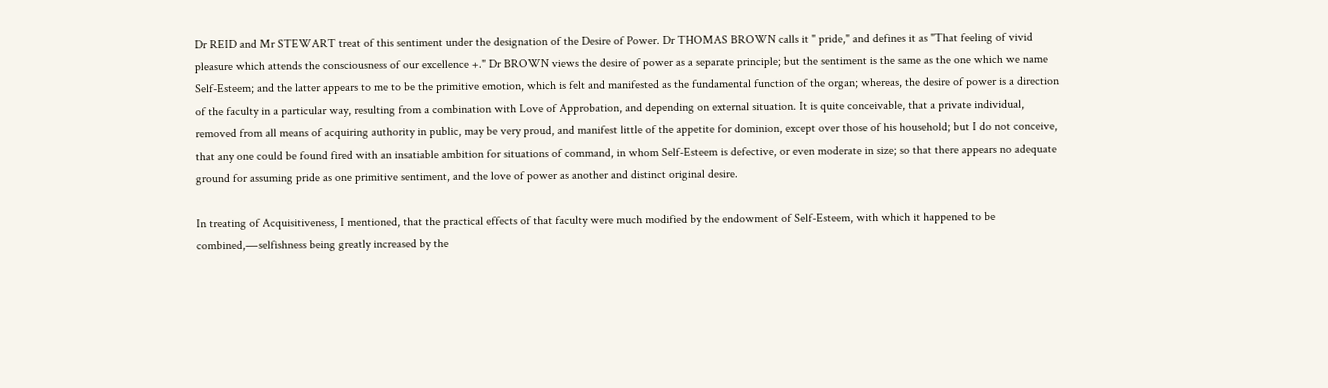Dr REID and Mr STEWART treat of this sentiment under the designation of the Desire of Power. Dr THOMAS BROWN calls it " pride," and defines it as "That feeling of vivid pleasure which attends the consciousness of our excellence +." Dr BROWN views the desire of power as a separate principle; but the sentiment is the same as the one which we name Self-Esteem; and the latter appears to me to be the primitive emotion, which is felt and manifested as the fundamental function of the organ; whereas, the desire of power is a direction of the faculty in a particular way, resulting from a combination with Love of Approbation, and depending on external situation. It is quite conceivable, that a private individual, removed from all means of acquiring authority in public, may be very proud, and manifest little of the appetite for dominion, except over those of his household; but I do not conceive, that any one could be found fired with an insatiable ambition for situations of command, in whom Self-Esteem is defective, or even moderate in size; so that there appears no adequate ground for assuming pride as one primitive sentiment, and the love of power as another and distinct original desire.

In treating of Acquisitiveness, I mentioned, that the practical effects of that faculty were much modified by the endowment of Self-Esteem, with which it happened to be combined,―selfishness being greatly increased by the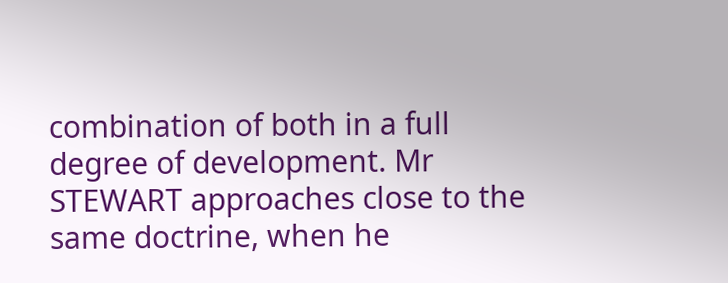combination of both in a full degree of development. Mr STEWART approaches close to the same doctrine, when he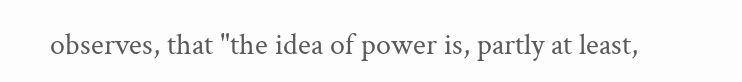observes, that "the idea of power is, partly at least,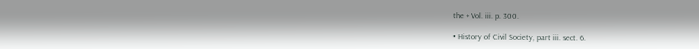the + Vol. iii. p. 300.

• History of Civil Society, part iii. sect. 6.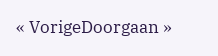« VorigeDoorgaan »